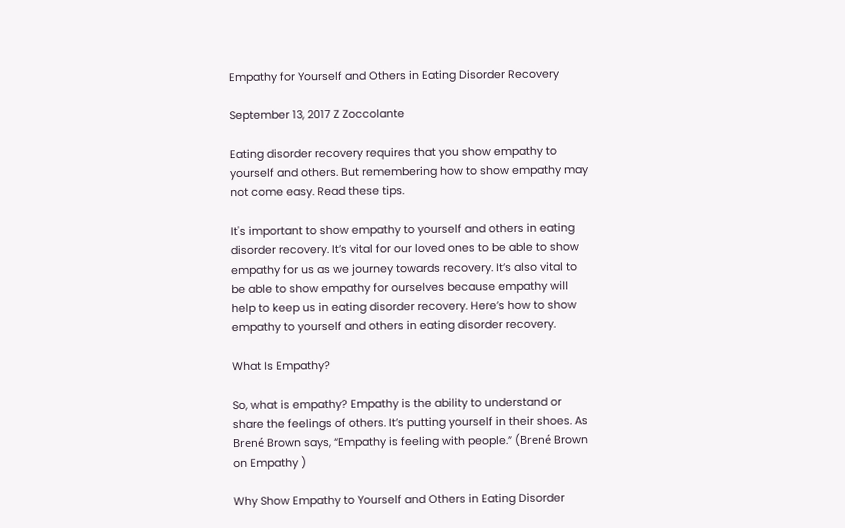Empathy for Yourself and Others in Eating Disorder Recovery

September 13, 2017 Z Zoccolante

Eating disorder recovery requires that you show empathy to yourself and others. But remembering how to show empathy may not come easy. Read these tips.

It's important to show empathy to yourself and others in eating disorder recovery. It’s vital for our loved ones to be able to show empathy for us as we journey towards recovery. It’s also vital to be able to show empathy for ourselves because empathy will help to keep us in eating disorder recovery. Here’s how to show empathy to yourself and others in eating disorder recovery.

What Is Empathy?

So, what is empathy? Empathy is the ability to understand or share the feelings of others. It’s putting yourself in their shoes. As Brené Brown says, “Empathy is feeling with people.” (Brené Brown on Empathy )

Why Show Empathy to Yourself and Others in Eating Disorder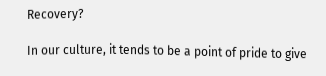Recovery?

In our culture, it tends to be a point of pride to give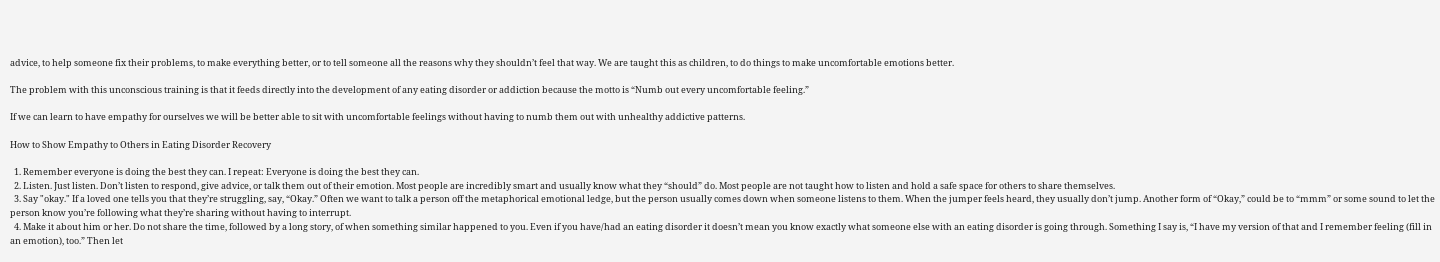advice, to help someone fix their problems, to make everything better, or to tell someone all the reasons why they shouldn’t feel that way. We are taught this as children, to do things to make uncomfortable emotions better.

The problem with this unconscious training is that it feeds directly into the development of any eating disorder or addiction because the motto is “Numb out every uncomfortable feeling.”

If we can learn to have empathy for ourselves we will be better able to sit with uncomfortable feelings without having to numb them out with unhealthy addictive patterns.

How to Show Empathy to Others in Eating Disorder Recovery

  1. Remember everyone is doing the best they can. I repeat: Everyone is doing the best they can.
  2. Listen. Just listen. Don’t listen to respond, give advice, or talk them out of their emotion. Most people are incredibly smart and usually know what they “should” do. Most people are not taught how to listen and hold a safe space for others to share themselves.
  3. Say "okay." If a loved one tells you that they’re struggling, say, “Okay.” Often we want to talk a person off the metaphorical emotional ledge, but the person usually comes down when someone listens to them. When the jumper feels heard, they usually don’t jump. Another form of “Okay,” could be to “mmm” or some sound to let the person know you’re following what they’re sharing without having to interrupt.
  4. Make it about him or her. Do not share the time, followed by a long story, of when something similar happened to you. Even if you have/had an eating disorder it doesn’t mean you know exactly what someone else with an eating disorder is going through. Something I say is, “I have my version of that and I remember feeling (fill in an emotion), too.” Then let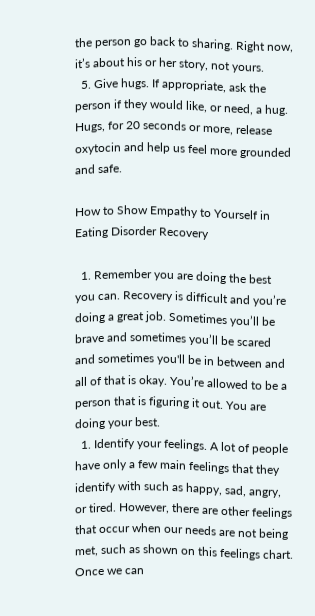the person go back to sharing. Right now, it’s about his or her story, not yours.
  5. Give hugs. If appropriate, ask the person if they would like, or need, a hug. Hugs, for 20 seconds or more, release oxytocin and help us feel more grounded and safe.

How to Show Empathy to Yourself in Eating Disorder Recovery

  1. Remember you are doing the best you can. Recovery is difficult and you’re doing a great job. Sometimes you’ll be brave and sometimes you’ll be scared and sometimes you'll be in between and all of that is okay. You’re allowed to be a person that is figuring it out. You are doing your best.
  1. Identify your feelings. A lot of people have only a few main feelings that they identify with such as happy, sad, angry, or tired. However, there are other feelings that occur when our needs are not being met, such as shown on this feelings chart. Once we can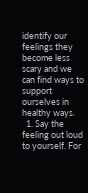identify our feelings they become less scary and we can find ways to support ourselves in healthy ways.
  1. Say the feeling out loud to yourself. For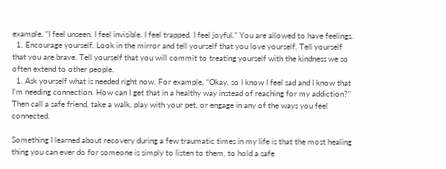example, “I feel unseen. I feel invisible. I feel trapped. I feel joyful.” You are allowed to have feelings.
  1. Encourage yourself. Look in the mirror and tell yourself that you love yourself. Tell yourself that you are brave. Tell yourself that you will commit to treating yourself with the kindness we so often extend to other people.
  1. Ask yourself what is needed right now. For example, “Okay, so I know I feel sad and I know that I’m needing connection. How can I get that in a healthy way instead of reaching for my addiction?” Then call a safe friend, take a walk, play with your pet, or engage in any of the ways you feel connected.

Something I learned about recovery during a few traumatic times in my life is that the most healing thing you can ever do for someone is simply to listen to them, to hold a safe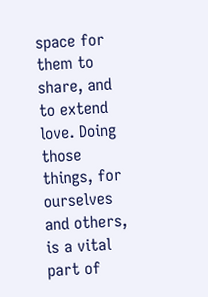space for them to share, and to extend love. Doing those things, for ourselves and others, is a vital part of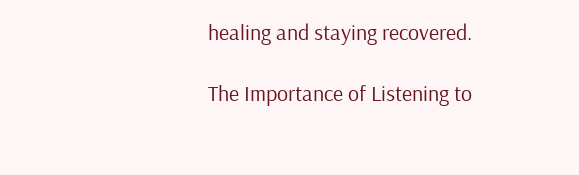healing and staying recovered.

The Importance of Listening to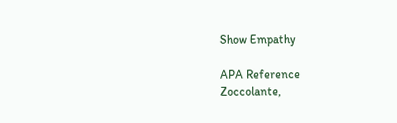Show Empathy

APA Reference
Zoccolante,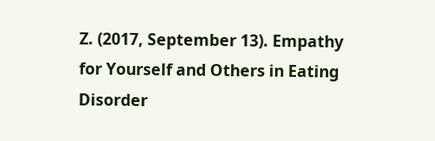Z. (2017, September 13). Empathy for Yourself and Others in Eating Disorder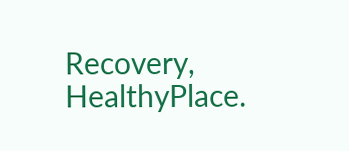Recovery, HealthyPlace.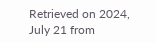Retrieved on 2024, July 21 from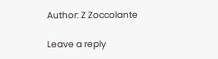Author: Z Zoccolante

Leave a reply